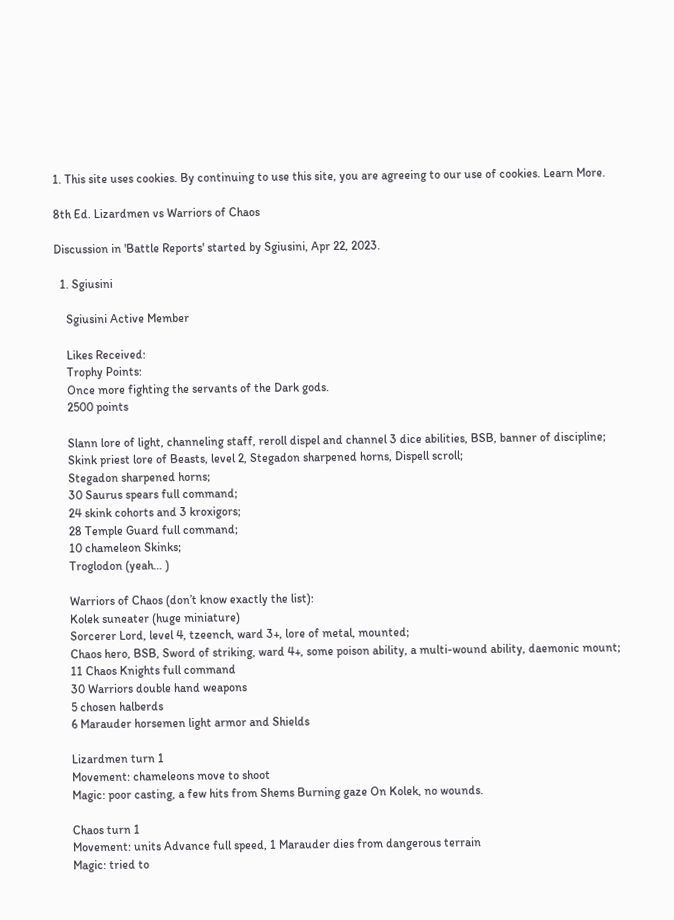1. This site uses cookies. By continuing to use this site, you are agreeing to our use of cookies. Learn More.

8th Ed. Lizardmen vs Warriors of Chaos

Discussion in 'Battle Reports' started by Sgiusini, Apr 22, 2023.

  1. Sgiusini

    Sgiusini Active Member

    Likes Received:
    Trophy Points:
    Once more fighting the servants of the Dark gods.
    2500 points

    Slann lore of light, channeling staff, reroll dispel and channel 3 dice abilities, BSB, banner of discipline;
    Skink priest lore of Beasts, level 2, Stegadon sharpened horns, Dispell scroll;
    Stegadon sharpened horns;
    30 Saurus spears full command;
    24 skink cohorts and 3 kroxigors;
    28 Temple Guard full command;
    10 chameleon Skinks;
    Troglodon (yeah… )

    Warriors of Chaos (don’t know exactly the list):
    Kolek suneater (huge miniature)
    Sorcerer Lord, level 4, tzeench, ward 3+, lore of metal, mounted;
    Chaos hero, BSB, Sword of striking, ward 4+, some poison ability, a multi-wound ability, daemonic mount;
    11 Chaos Knights full command
    30 Warriors double hand weapons
    5 chosen halberds
    6 Marauder horsemen light armor and Shields

    Lizardmen turn 1
    Movement: chameleons move to shoot
    Magic: poor casting, a few hits from Shems Burning gaze On Kolek, no wounds.

    Chaos turn 1
    Movement: units Advance full speed, 1 Marauder dies from dangerous terrain
    Magic: tried to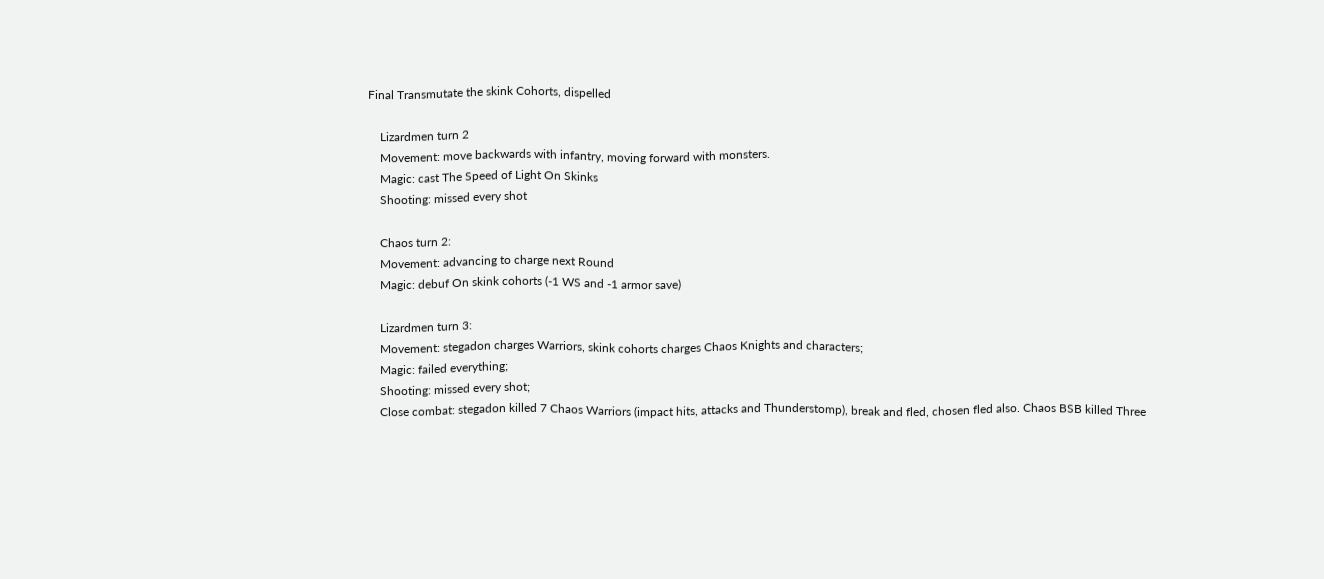Final Transmutate the skink Cohorts, dispelled

    Lizardmen turn 2
    Movement: move backwards with infantry, moving forward with monsters.
    Magic: cast The Speed of Light On Skinks
    Shooting: missed every shot

    Chaos turn 2:
    Movement: advancing to charge next Round
    Magic: debuf On skink cohorts (-1 WS and -1 armor save)

    Lizardmen turn 3:
    Movement: stegadon charges Warriors, skink cohorts charges Chaos Knights and characters;
    Magic: failed everything;
    Shooting: missed every shot;
    Close combat: stegadon killed 7 Chaos Warriors (impact hits, attacks and Thunderstomp), break and fled, chosen fled also. Chaos BSB killed Three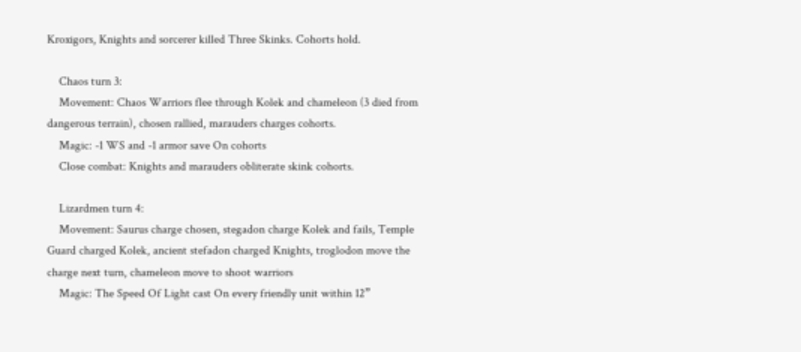Kroxigors, Knights and sorcerer killed Three Skinks. Cohorts hold.

    Chaos turn 3:
    Movement: Chaos Warriors flee through Kolek and chameleon (3 died from dangerous terrain), chosen rallied, marauders charges cohorts.
    Magic: -1 WS and -1 armor save On cohorts
    Close combat: Knights and marauders obliterate skink cohorts.

    Lizardmen turn 4:
    Movement: Saurus charge chosen, stegadon charge Kolek and fails, Temple Guard charged Kolek, ancient stefadon charged Knights, troglodon move the charge next turn, chameleon move to shoot warriors
    Magic: The Speed Of Light cast On every friendly unit within 12”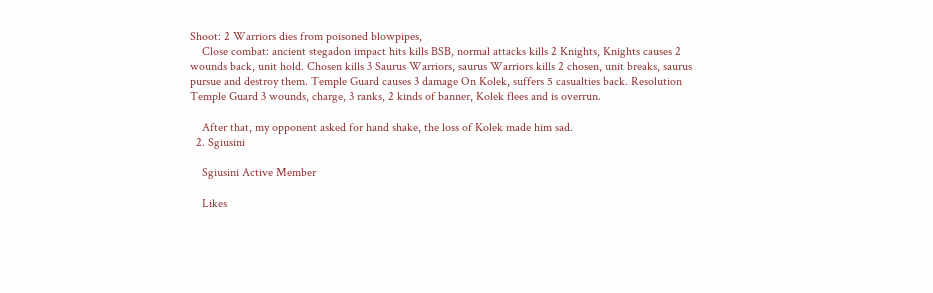Shoot: 2 Warriors dies from poisoned blowpipes,
    Close combat: ancient stegadon impact hits kills BSB, normal attacks kills 2 Knights, Knights causes 2 wounds back, unit hold. Chosen kills 3 Saurus Warriors, saurus Warriors kills 2 chosen, unit breaks, saurus pursue and destroy them. Temple Guard causes 3 damage On Kolek, suffers 5 casualties back. Resolution Temple Guard 3 wounds, charge, 3 ranks, 2 kinds of banner, Kolek flees and is overrun.

    After that, my opponent asked for hand shake, the loss of Kolek made him sad.
  2. Sgiusini

    Sgiusini Active Member

    Likes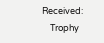Received:
    Trophy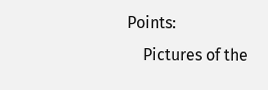Points:
    Pictures of the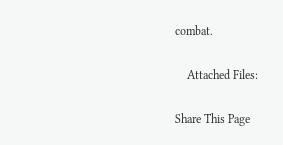combat.

    Attached Files:

Share This Page